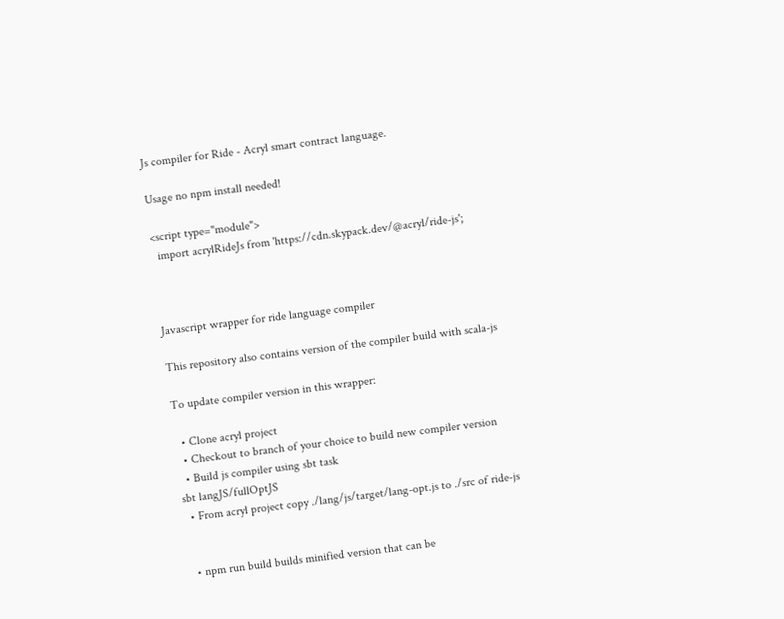Js compiler for Ride - Acryl smart contract language.

Usage no npm install needed!

<script type="module">
  import acrylRideJs from 'https://cdn.skypack.dev/@acryl/ride-js';



Javascript wrapper for ride language compiler

This repository also contains version of the compiler build with scala-js

To update compiler version in this wrapper:

  • Clone acryl project
  • Checkout to branch of your choice to build new compiler version
  • Build js compiler using sbt task
sbt langJS/fullOptJS
  • From acryl project copy ./lang/js/target/lang-opt.js to ./src of ride-js


  • npm run build builds minified version that can be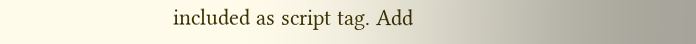included as script tag. Add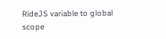RideJS variable to global scope